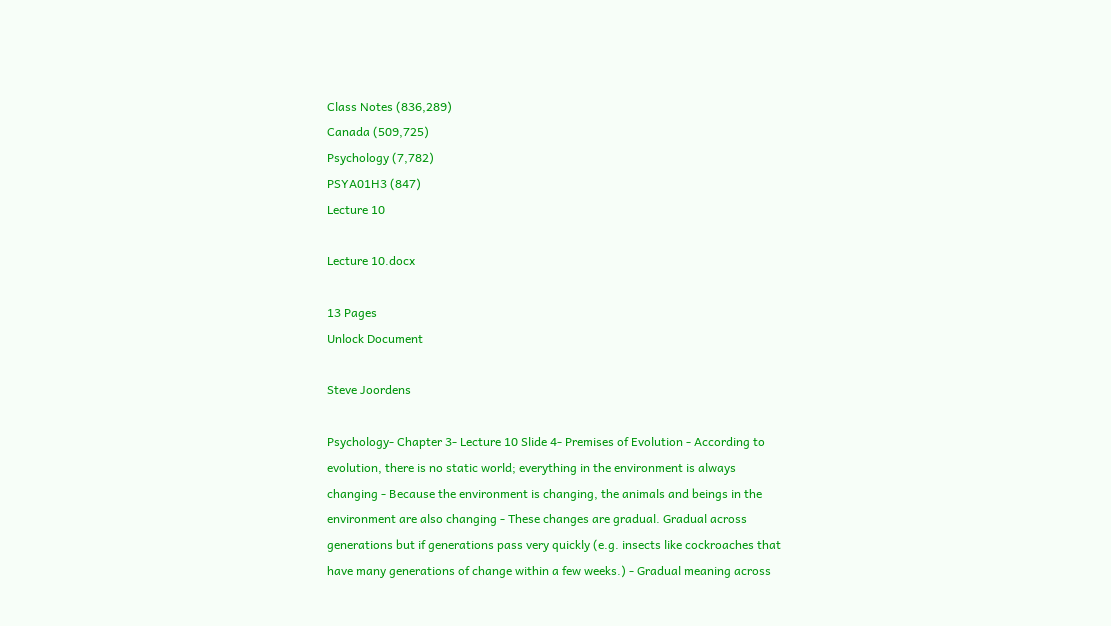Class Notes (836,289)
Canada (509,725)
Psychology (7,782)
PSYA01H3 (847)
Lecture 10

Lecture 10.docx

13 Pages
Unlock Document

Steve Joordens

Psychology- Chapter 3- Lecture 10 Slide 4- Premises of Evolution - According to evolution, there is no static world; everything in the environment is always changing - Because the environment is changing, the animals and beings in the environment are also changing - These changes are gradual. Gradual across generations but if generations pass very quickly (e.g. insects like cockroaches that have many generations of change within a few weeks.) - Gradual meaning across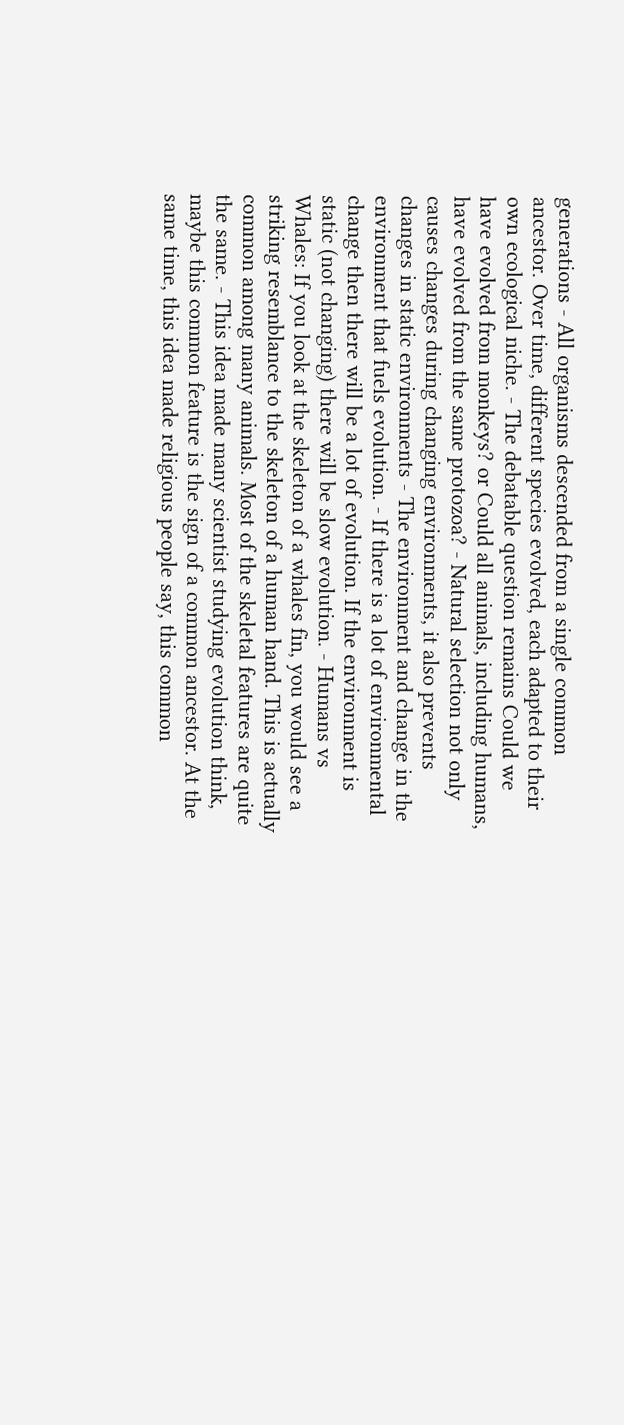generations - All organisms descended from a single common ancestor. Over time, different species evolved, each adapted to their own ecological niche. - The debatable question remains Could we have evolved from monkeys? or Could all animals, including humans, have evolved from the same protozoa? - Natural selection not only causes changes during changing environments, it also prevents changes in static environments - The environment and change in the environment that fuels evolution. - If there is a lot of environmental change then there will be a lot of evolution. If the environment is static (not changing) there will be slow evolution. - Humans vs Whales: If you look at the skeleton of a whales fin, you would see a striking resemblance to the skeleton of a human hand. This is actually common among many animals. Most of the skeletal features are quite the same. - This idea made many scientist studying evolution think, maybe this common feature is the sign of a common ancestor. At the same time, this idea made religious people say, this common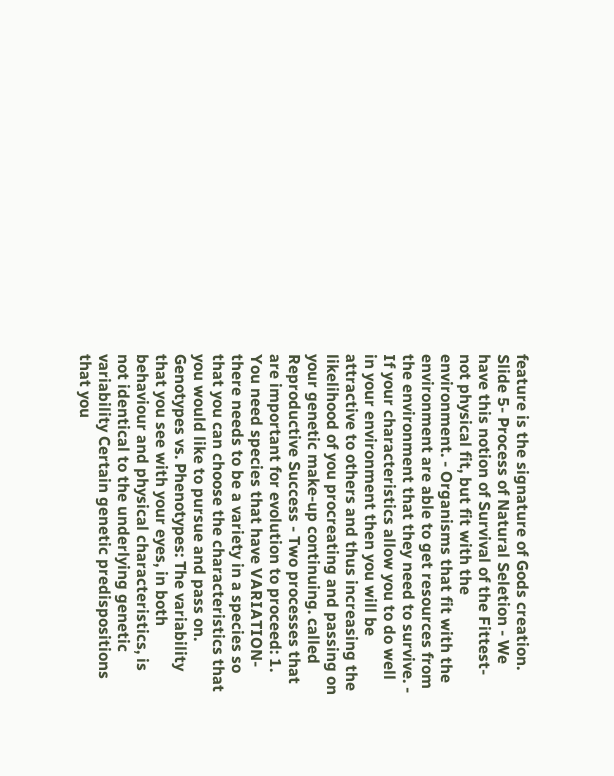feature is the signature of Gods creation. Slide 5- Process of Natural Seletion - We have this notion of Survival of the Fittest- not physical fit, but fit with the environment. - Organisms that fit with the environment are able to get resources from the environment that they need to survive. - If your characteristics allow you to do well in your environment then you will be attractive to others and thus increasing the likelihood of you procreating and passing on your genetic make-up continuing. called Reproductive Success - Two processes that are important for evolution to proceed: 1. You need species that have VARIATION- there needs to be a variety in a species so that you can choose the characteristics that you would like to pursue and pass on. Genotypes vs. Phenotypes: The variability that you see with your eyes, in both behaviour and physical characteristics, is not identical to the underlying genetic variability Certain genetic predispositions that you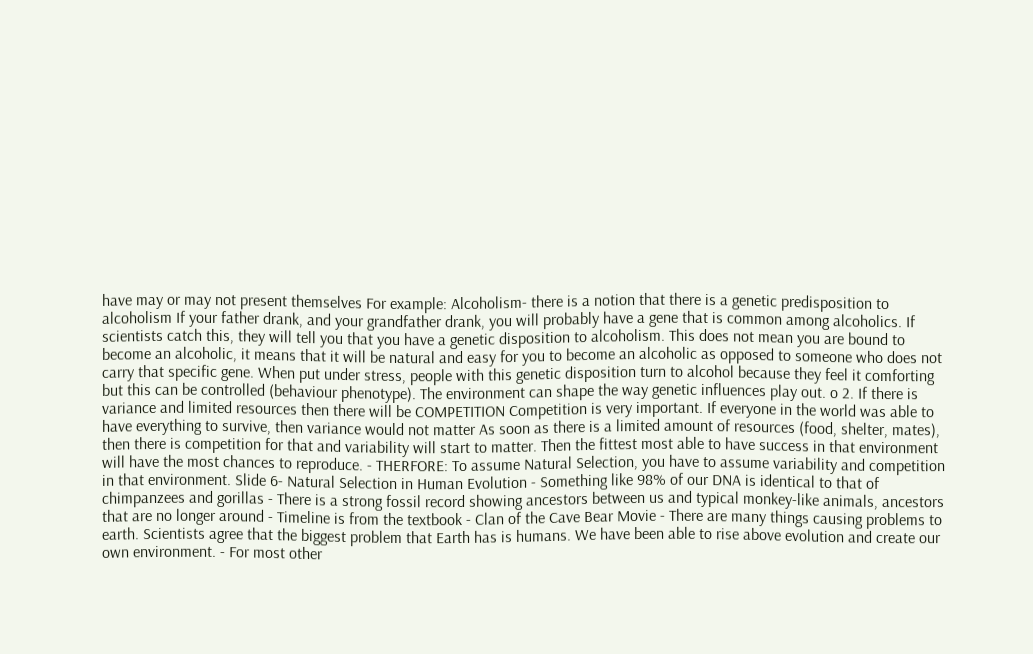have may or may not present themselves For example: Alcoholism- there is a notion that there is a genetic predisposition to alcoholism If your father drank, and your grandfather drank, you will probably have a gene that is common among alcoholics. If scientists catch this, they will tell you that you have a genetic disposition to alcoholism. This does not mean you are bound to become an alcoholic, it means that it will be natural and easy for you to become an alcoholic as opposed to someone who does not carry that specific gene. When put under stress, people with this genetic disposition turn to alcohol because they feel it comforting but this can be controlled (behaviour phenotype). The environment can shape the way genetic influences play out. o 2. If there is variance and limited resources then there will be COMPETITION Competition is very important. If everyone in the world was able to have everything to survive, then variance would not matter As soon as there is a limited amount of resources (food, shelter, mates), then there is competition for that and variability will start to matter. Then the fittest most able to have success in that environment will have the most chances to reproduce. - THERFORE: To assume Natural Selection, you have to assume variability and competition in that environment. Slide 6- Natural Selection in Human Evolution - Something like 98% of our DNA is identical to that of chimpanzees and gorillas - There is a strong fossil record showing ancestors between us and typical monkey-like animals, ancestors that are no longer around - Timeline is from the textbook - Clan of the Cave Bear Movie - There are many things causing problems to earth. Scientists agree that the biggest problem that Earth has is humans. We have been able to rise above evolution and create our own environment. - For most other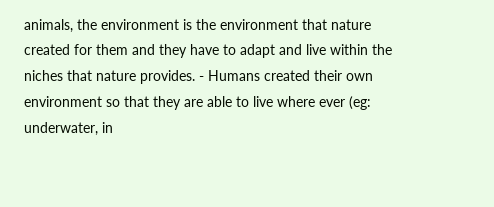animals, the environment is the environment that nature created for them and they have to adapt and live within the niches that nature provides. - Humans created their own environment so that they are able to live where ever (eg: underwater, in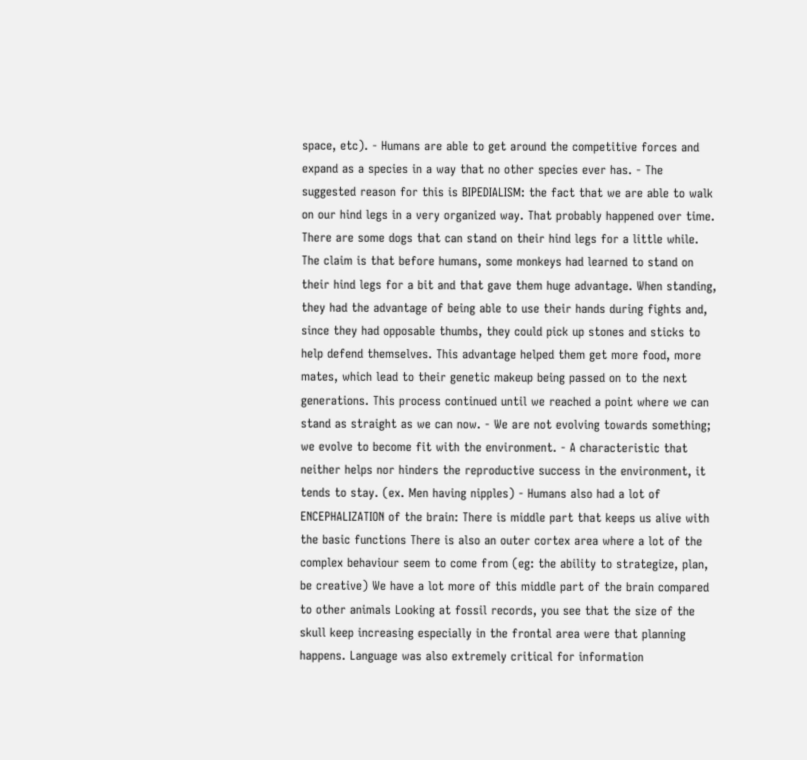space, etc). - Humans are able to get around the competitive forces and expand as a species in a way that no other species ever has. - The suggested reason for this is BIPEDIALISM: the fact that we are able to walk on our hind legs in a very organized way. That probably happened over time. There are some dogs that can stand on their hind legs for a little while. The claim is that before humans, some monkeys had learned to stand on their hind legs for a bit and that gave them huge advantage. When standing, they had the advantage of being able to use their hands during fights and, since they had opposable thumbs, they could pick up stones and sticks to help defend themselves. This advantage helped them get more food, more mates, which lead to their genetic makeup being passed on to the next generations. This process continued until we reached a point where we can stand as straight as we can now. - We are not evolving towards something; we evolve to become fit with the environment. - A characteristic that neither helps nor hinders the reproductive success in the environment, it tends to stay. (ex. Men having nipples) - Humans also had a lot of ENCEPHALIZATION of the brain: There is middle part that keeps us alive with the basic functions There is also an outer cortex area where a lot of the complex behaviour seem to come from (eg: the ability to strategize, plan, be creative) We have a lot more of this middle part of the brain compared to other animals Looking at fossil records, you see that the size of the skull keep increasing especially in the frontal area were that planning happens. Language was also extremely critical for information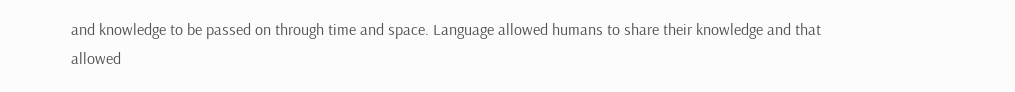and knowledge to be passed on through time and space. Language allowed humans to share their knowledge and that allowed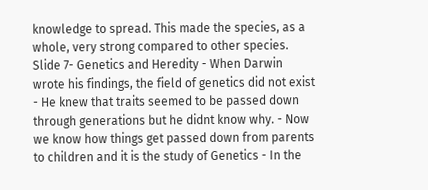knowledge to spread. This made the species, as a whole, very strong compared to other species. Slide 7- Genetics and Heredity - When Darwin wrote his findings, the field of genetics did not exist - He knew that traits seemed to be passed down through generations but he didnt know why. - Now we know how things get passed down from parents to children and it is the study of Genetics - In the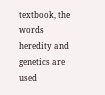textbook, the words heredity and genetics are used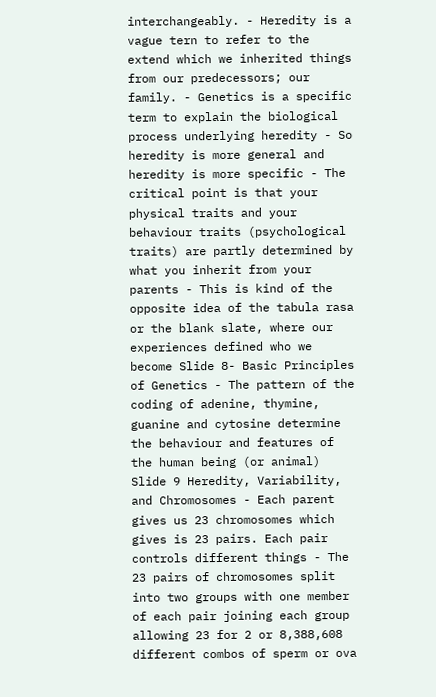interchangeably. - Heredity is a vague tern to refer to the extend which we inherited things from our predecessors; our family. - Genetics is a specific term to explain the biological process underlying heredity - So heredity is more general and heredity is more specific - The critical point is that your physical traits and your behaviour traits (psychological traits) are partly determined by what you inherit from your parents - This is kind of the opposite idea of the tabula rasa or the blank slate, where our experiences defined who we become Slide 8- Basic Principles of Genetics - The pattern of the coding of adenine, thymine, guanine and cytosine determine the behaviour and features of the human being (or animal) Slide 9 Heredity, Variability, and Chromosomes - Each parent gives us 23 chromosomes which gives is 23 pairs. Each pair controls different things - The 23 pairs of chromosomes split into two groups with one member of each pair joining each group allowing 23 for 2 or 8,388,608 different combos of sperm or ova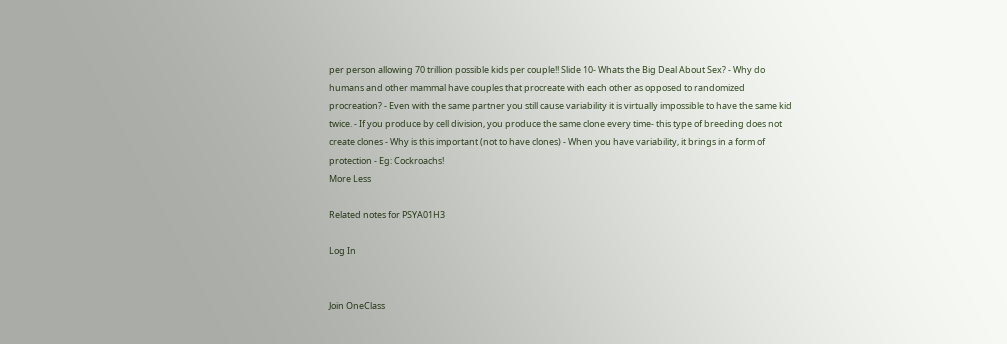per person allowing 70 trillion possible kids per couple!! Slide 10- Whats the Big Deal About Sex? - Why do humans and other mammal have couples that procreate with each other as opposed to randomized procreation? - Even with the same partner you still cause variability it is virtually impossible to have the same kid twice. - If you produce by cell division, you produce the same clone every time- this type of breeding does not create clones - Why is this important (not to have clones) - When you have variability, it brings in a form of protection - Eg: Cockroachs!
More Less

Related notes for PSYA01H3

Log In


Join OneClass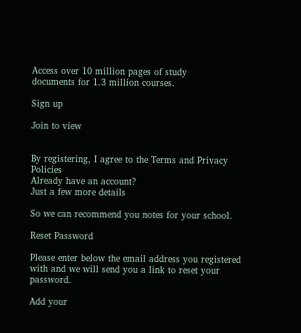Access over 10 million pages of study
documents for 1.3 million courses.

Sign up

Join to view


By registering, I agree to the Terms and Privacy Policies
Already have an account?
Just a few more details

So we can recommend you notes for your school.

Reset Password

Please enter below the email address you registered with and we will send you a link to reset your password.

Add your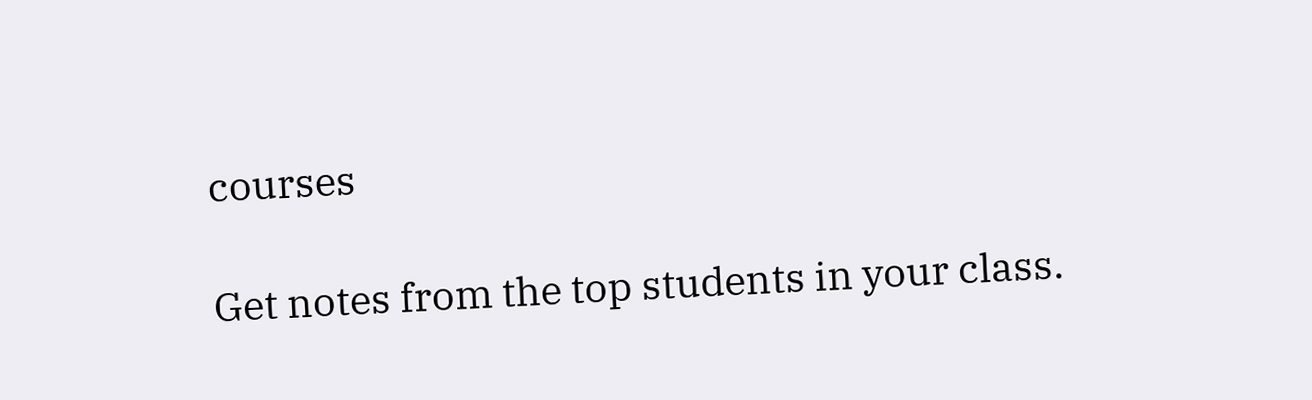courses

Get notes from the top students in your class.